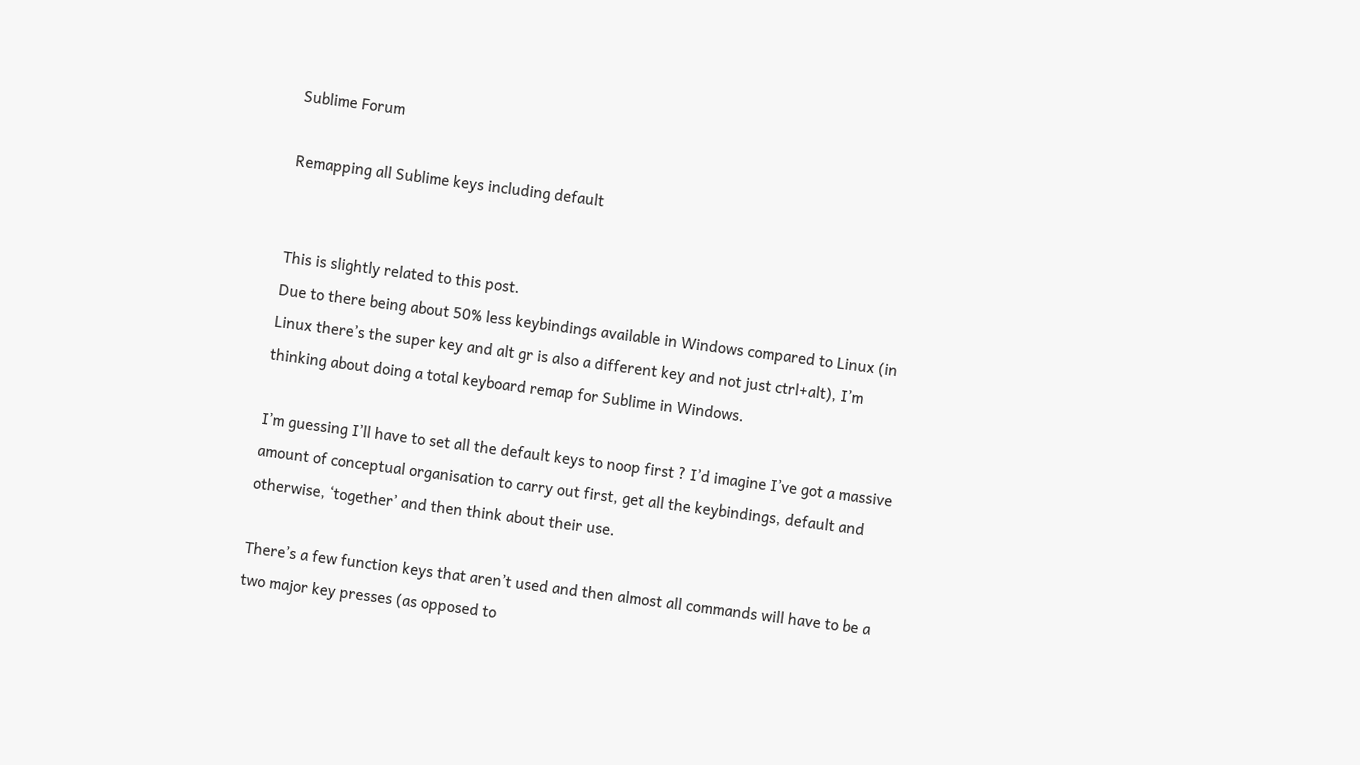Sublime Forum

Remapping all Sublime keys including default


This is slightly related to this post.
Due to there being about 50% less keybindings available in Windows compared to Linux (in Linux there’s the super key and alt gr is also a different key and not just ctrl+alt), I’m thinking about doing a total keyboard remap for Sublime in Windows.

I’m guessing I’ll have to set all the default keys to noop first ? I’d imagine I’ve got a massive amount of conceptual organisation to carry out first, get all the keybindings, default and otherwise, ‘together’ and then think about their use.

There’s a few function keys that aren’t used and then almost all commands will have to be a two major key presses (as opposed to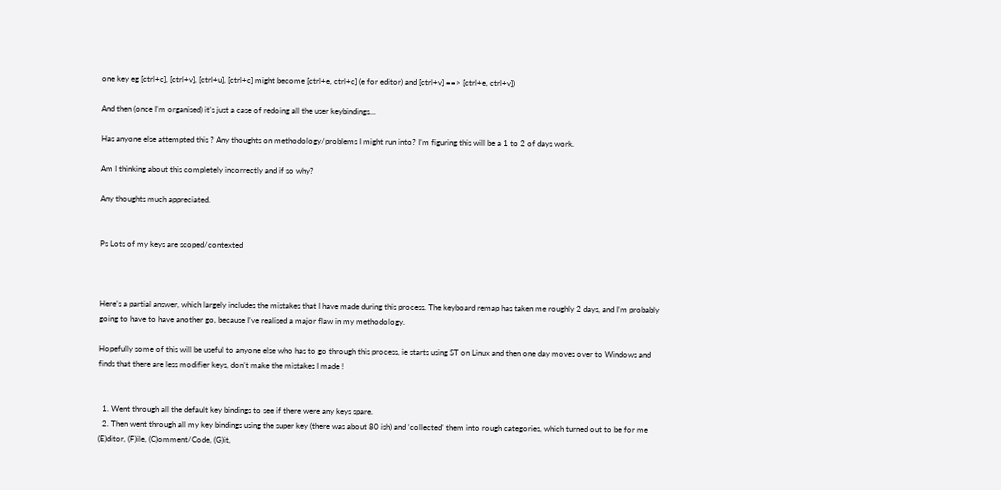one key eg [ctrl+c], [ctrl+v], [ctrl+u], [ctrl+c] might become [ctrl+e, ctrl+c] (e for editor) and [ctrl+v] ==> [ctrl+e, ctrl+v])

And then (once I’m organised) it’s just a case of redoing all the user keybindings…

Has anyone else attempted this ? Any thoughts on methodology/problems I might run into? I’m figuring this will be a 1 to 2 of days work.

Am I thinking about this completely incorrectly and if so why?

Any thoughts much appreciated.


Ps Lots of my keys are scoped/contexted



Here’s a partial answer, which largely includes the mistakes that I have made during this process. The keyboard remap has taken me roughly 2 days, and I’m probably going to have to have another go, because I’ve realised a major flaw in my methodology.

Hopefully some of this will be useful to anyone else who has to go through this process, ie starts using ST on Linux and then one day moves over to Windows and finds that there are less modifier keys, don’t make the mistakes I made !


  1. Went through all the default key bindings to see if there were any keys spare.
  2. Then went through all my key bindings using the super key (there was about 80 ish) and ‘collected’ them into rough categories, which turned out to be for me (E)ditor, (F)ile, (C)omment/Code, (G)it,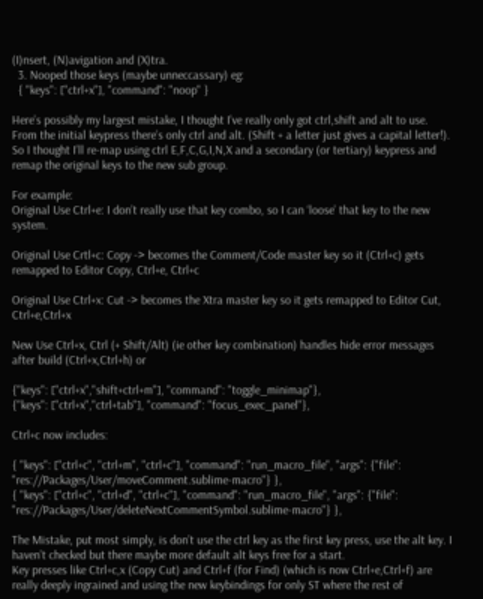(I)nsert, (N)avigation and (X)tra.
  3. Nooped those keys (maybe unneccassary) eg:
  { "keys": ["ctrl+x"], "command": "noop" }

Here’s possibly my largest mistake, I thought I’ve really only got ctrl,shift and alt to use. From the initial keypress there’s only ctrl and alt. (Shift + a letter just gives a capital letter!). So I thought I’ll re-map using ctrl E,F,C,G,I,N,X and a secondary (or tertiary) keypress and remap the original keys to the new sub group.

For example:
Original Use Ctrl+e: I don’t really use that key combo, so I can ‘loose’ that key to the new system.

Original Use Crtl+c: Copy -> becomes the Comment/Code master key so it (Ctrl+c) gets remapped to Editor Copy, Ctrl+e, Ctrl+c

Original Use Ctrl+x: Cut -> becomes the Xtra master key so it gets remapped to Editor Cut, Ctrl+e,Ctrl+x

New Use Ctrl+x, Ctrl (+ Shift/Alt) (ie other key combination) handles hide error messages after build (Ctrl+x,Ctrl+h) or

{"keys": ["ctrl+x","shift+ctrl+m"], "command": "toggle_minimap"},
{"keys": ["ctrl+x","ctrl+tab"], "command": "focus_exec_panel"},

Ctrl+c now includes:

{ "keys": ["ctrl+c", "ctrl+m", "ctrl+c"], "command": "run_macro_file", "args": {"file": "res://Packages/User/moveComment.sublime-macro"} },
{ "keys": ["ctrl+c", "ctrl+d", "ctrl+c"], "command": "run_macro_file", "args": {"file": "res://Packages/User/deleteNextCommentSymbol.sublime-macro"} },

The Mistake, put most simply, is don’t use the ctrl key as the first key press, use the alt key. I haven’t checked but there maybe more default alt keys free for a start.
Key presses like Ctrl+c,x (Copy Cut) and Ctrl+f (for Find) (which is now Ctrl+e,Ctrl+f) are really deeply ingrained and using the new keybindings for only ST where the rest of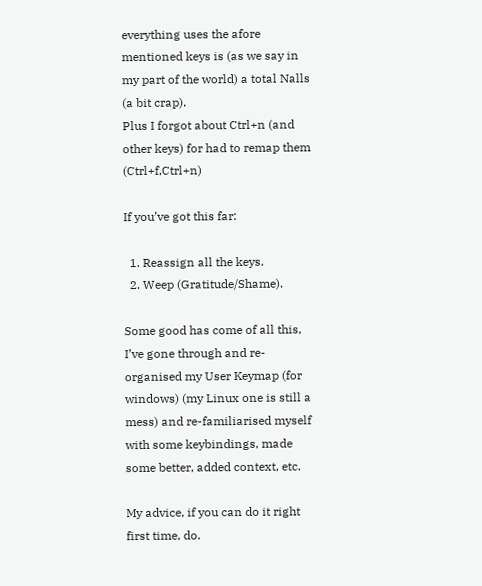everything uses the afore mentioned keys is (as we say in my part of the world) a total Nalls (a bit crap).
Plus I forgot about Ctrl+n (and other keys) for had to remap them (Ctrl+f,Ctrl+n)

If you’ve got this far:

  1. Reassign all the keys.
  2. Weep (Gratitude/Shame).

Some good has come of all this, I’ve gone through and re-organised my User Keymap (for windows) (my Linux one is still a mess) and re-familiarised myself with some keybindings, made some better, added context, etc.

My advice, if you can do it right first time, do.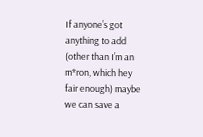If anyone’s got anything to add (other than I’m an m*ron, which hey fair enough) maybe we can save a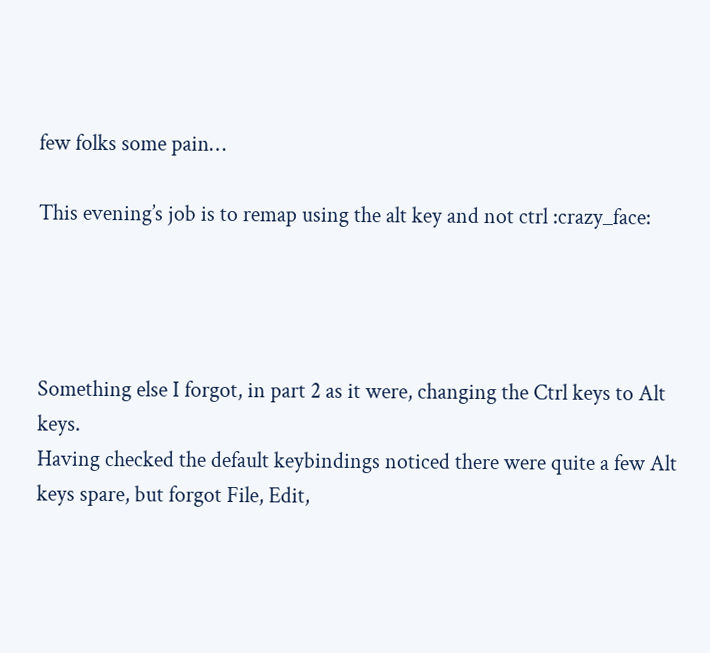few folks some pain…

This evening’s job is to remap using the alt key and not ctrl :crazy_face:




Something else I forgot, in part 2 as it were, changing the Ctrl keys to Alt keys.
Having checked the default keybindings noticed there were quite a few Alt keys spare, but forgot File, Edit,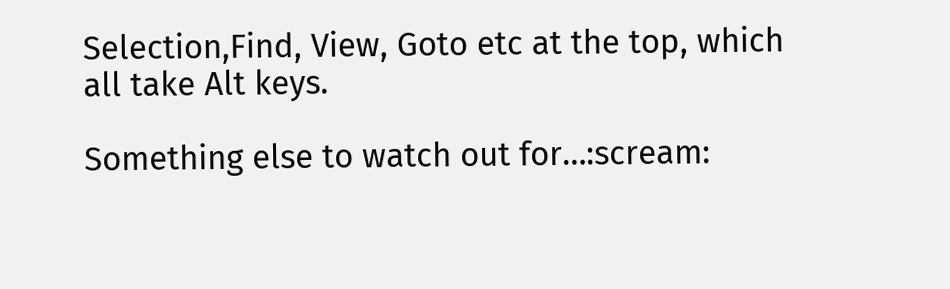Selection,Find, View, Goto etc at the top, which all take Alt keys.

Something else to watch out for…:scream: